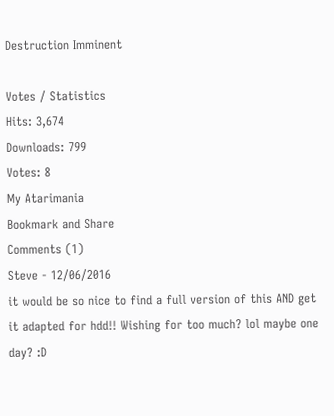Destruction Imminent

Votes / Statistics
Hits: 3,674
Downloads: 799
Votes: 8
My Atarimania
Bookmark and Share
Comments (1)
Steve - 12/06/2016
it would be so nice to find a full version of this AND get it adapted for hdd!! Wishing for too much? lol maybe one day? :D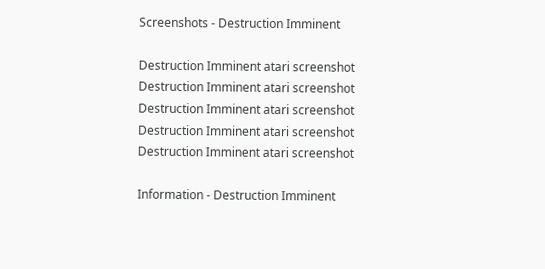Screenshots - Destruction Imminent

Destruction Imminent atari screenshot
Destruction Imminent atari screenshot
Destruction Imminent atari screenshot
Destruction Imminent atari screenshot
Destruction Imminent atari screenshot

Information - Destruction Imminent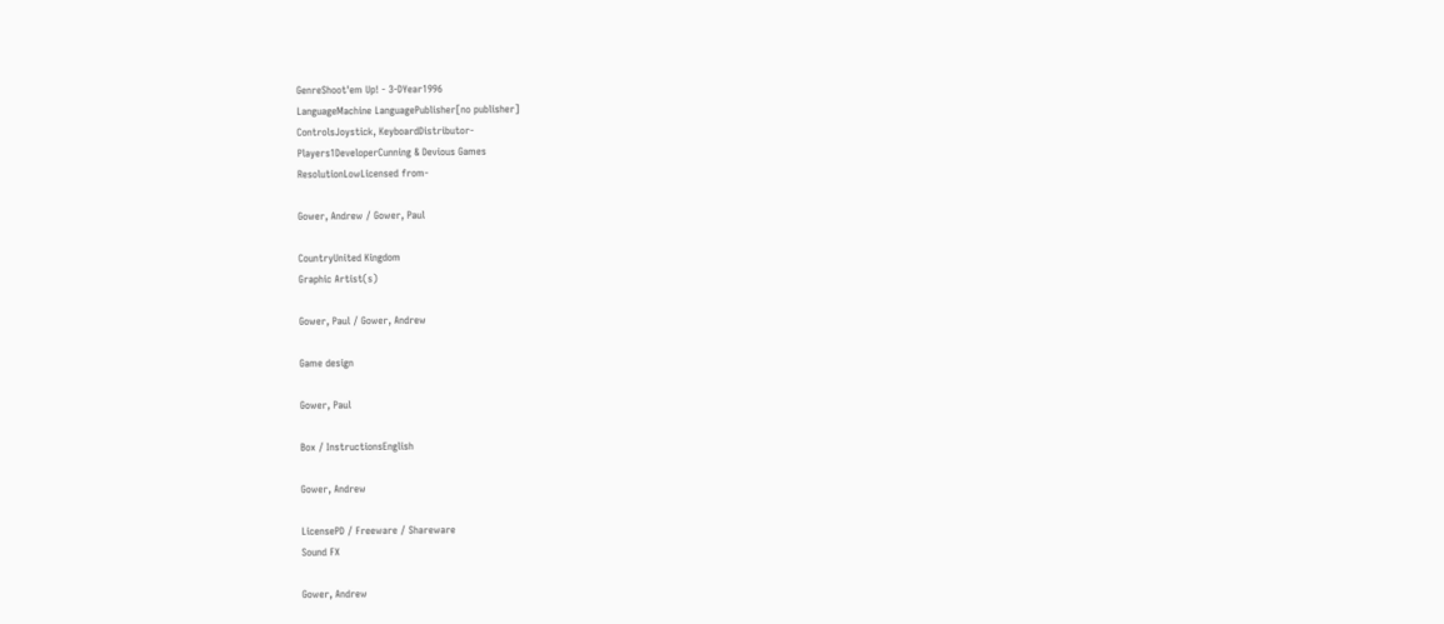GenreShoot'em Up! - 3-DYear1996
LanguageMachine LanguagePublisher[no publisher]
ControlsJoystick, KeyboardDistributor-
Players1DeveloperCunning & Devious Games
ResolutionLowLicensed from-

Gower, Andrew / Gower, Paul

CountryUnited Kingdom
Graphic Artist(s)

Gower, Paul / Gower, Andrew

Game design

Gower, Paul

Box / InstructionsEnglish

Gower, Andrew

LicensePD / Freeware / Shareware
Sound FX

Gower, Andrew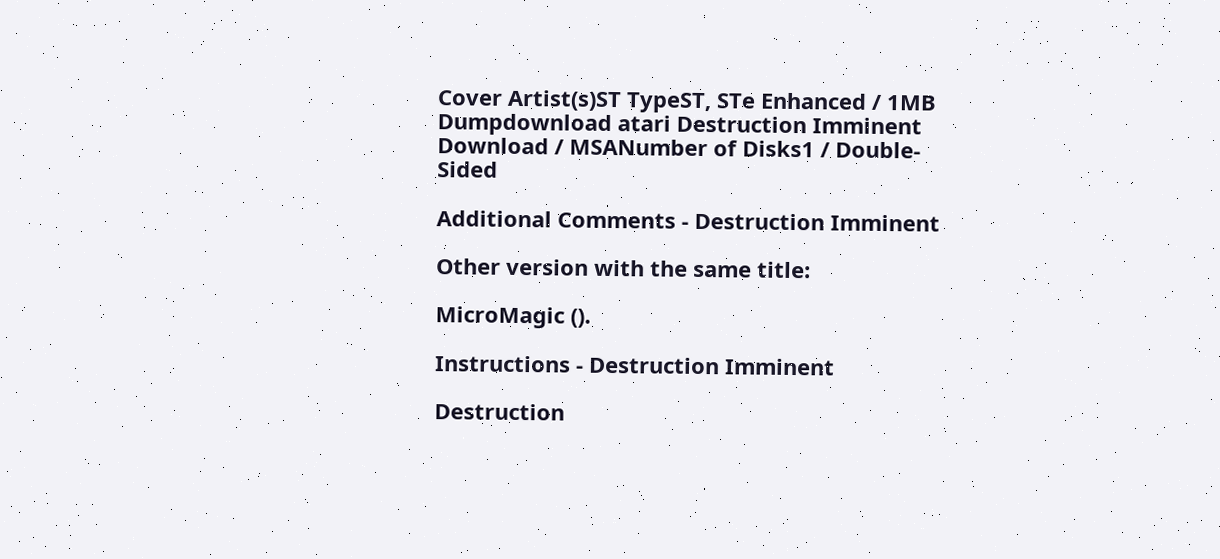Cover Artist(s)ST TypeST, STe Enhanced / 1MB
Dumpdownload atari Destruction Imminent Download / MSANumber of Disks1 / Double-Sided

Additional Comments - Destruction Imminent

Other version with the same title:

MicroMagic ().

Instructions - Destruction Imminent

Destruction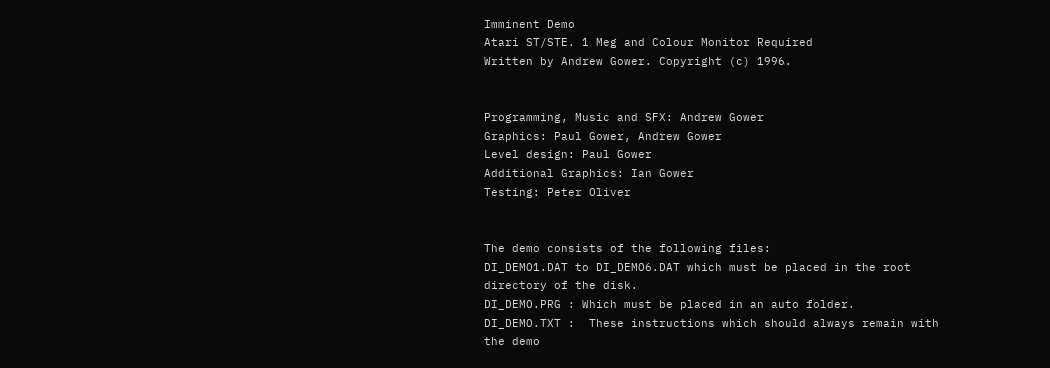Imminent Demo
Atari ST/STE. 1 Meg and Colour Monitor Required
Written by Andrew Gower. Copyright (c) 1996.


Programming, Music and SFX: Andrew Gower
Graphics: Paul Gower, Andrew Gower
Level design: Paul Gower
Additional Graphics: Ian Gower
Testing: Peter Oliver


The demo consists of the following files:
DI_DEMO1.DAT to DI_DEMO6.DAT which must be placed in the root
directory of the disk.
DI_DEMO.PRG : Which must be placed in an auto folder.
DI_DEMO.TXT :  These instructions which should always remain with
the demo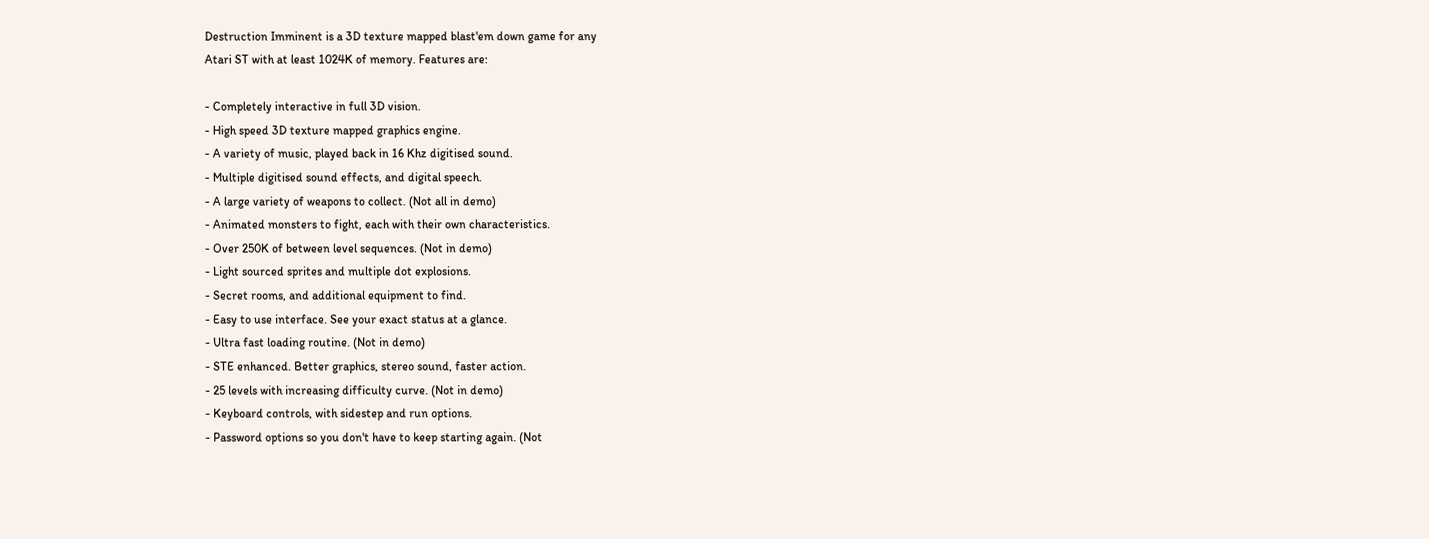Destruction Imminent is a 3D texture mapped blast'em down game for any
Atari ST with at least 1024K of memory. Features are:

- Completely interactive in full 3D vision.
- High speed 3D texture mapped graphics engine.
- A variety of music, played back in 16 Khz digitised sound.
- Multiple digitised sound effects, and digital speech.
- A large variety of weapons to collect. (Not all in demo)
- Animated monsters to fight, each with their own characteristics.
- Over 250K of between level sequences. (Not in demo)
- Light sourced sprites and multiple dot explosions.
- Secret rooms, and additional equipment to find.
- Easy to use interface. See your exact status at a glance.
- Ultra fast loading routine. (Not in demo)
- STE enhanced. Better graphics, stereo sound, faster action.
- 25 levels with increasing difficulty curve. (Not in demo)
- Keyboard controls, with sidestep and run options.
- Password options so you don't have to keep starting again. (Not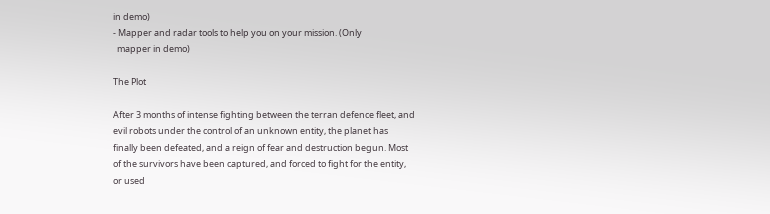in demo)
- Mapper and radar tools to help you on your mission. (Only
  mapper in demo)

The Plot

After 3 months of intense fighting between the terran defence fleet, and
evil robots under the control of an unknown entity, the planet has
finally been defeated, and a reign of fear and destruction begun. Most
of the survivors have been captured, and forced to fight for the entity,
or used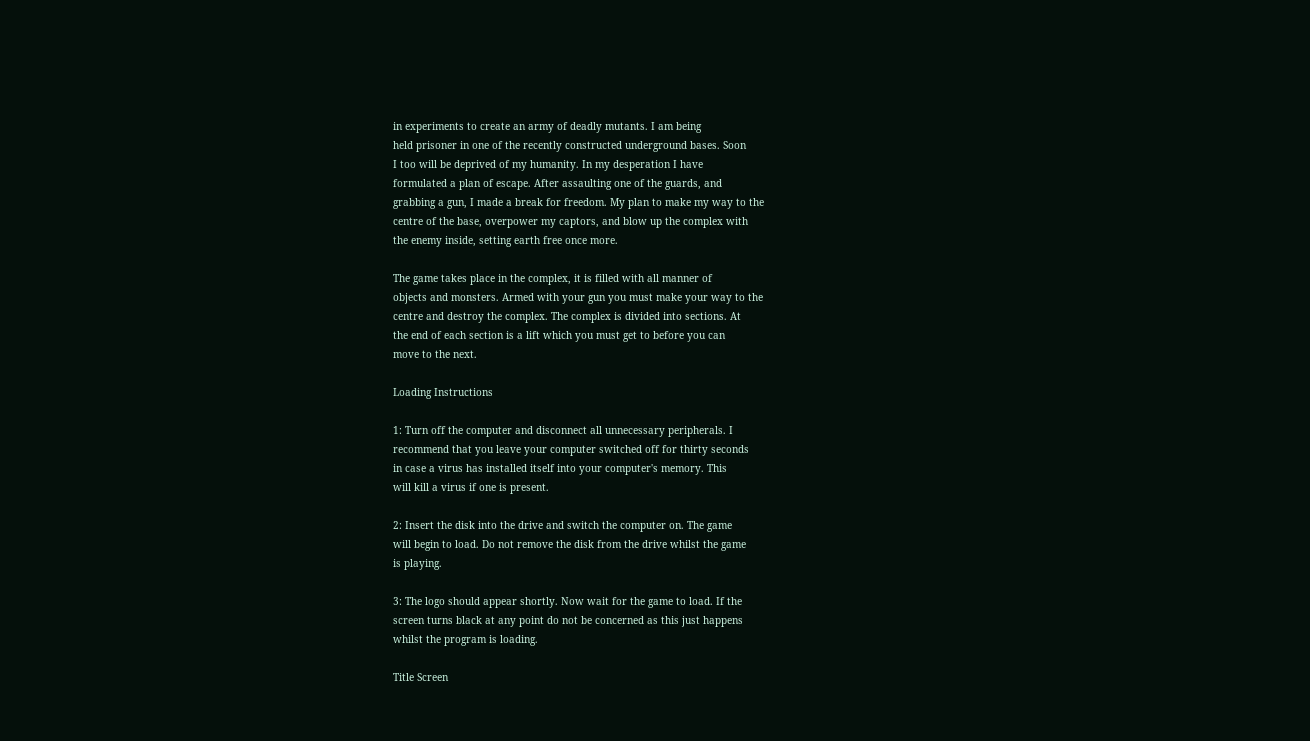in experiments to create an army of deadly mutants. I am being
held prisoner in one of the recently constructed underground bases. Soon
I too will be deprived of my humanity. In my desperation I have
formulated a plan of escape. After assaulting one of the guards, and
grabbing a gun, I made a break for freedom. My plan to make my way to the
centre of the base, overpower my captors, and blow up the complex with
the enemy inside, setting earth free once more.

The game takes place in the complex, it is filled with all manner of
objects and monsters. Armed with your gun you must make your way to the
centre and destroy the complex. The complex is divided into sections. At
the end of each section is a lift which you must get to before you can
move to the next.

Loading Instructions

1: Turn off the computer and disconnect all unnecessary peripherals. I
recommend that you leave your computer switched off for thirty seconds
in case a virus has installed itself into your computer's memory. This
will kill a virus if one is present.

2: Insert the disk into the drive and switch the computer on. The game
will begin to load. Do not remove the disk from the drive whilst the game
is playing.

3: The logo should appear shortly. Now wait for the game to load. If the
screen turns black at any point do not be concerned as this just happens
whilst the program is loading.

Title Screen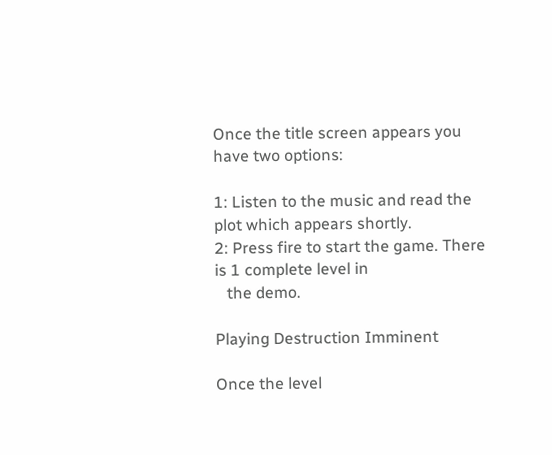Once the title screen appears you have two options:

1: Listen to the music and read the plot which appears shortly.
2: Press fire to start the game. There is 1 complete level in
   the demo.

Playing Destruction Imminent

Once the level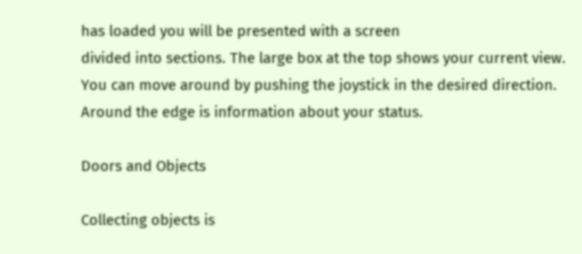has loaded you will be presented with a screen
divided into sections. The large box at the top shows your current view.
You can move around by pushing the joystick in the desired direction.
Around the edge is information about your status.

Doors and Objects

Collecting objects is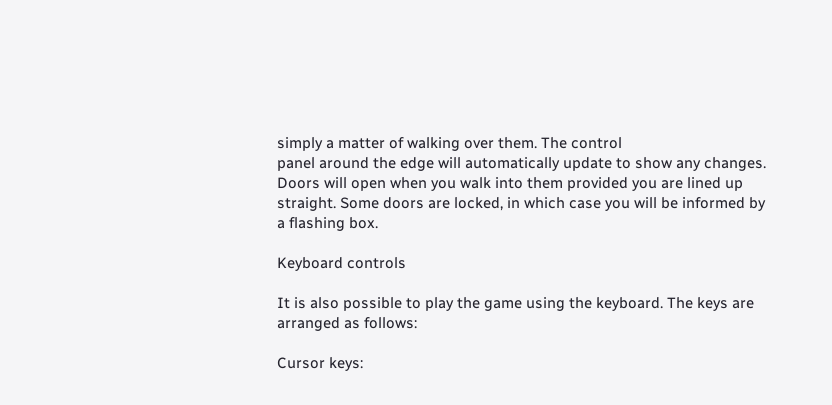simply a matter of walking over them. The control
panel around the edge will automatically update to show any changes.
Doors will open when you walk into them provided you are lined up
straight. Some doors are locked, in which case you will be informed by
a flashing box.

Keyboard controls

It is also possible to play the game using the keyboard. The keys are
arranged as follows:

Cursor keys: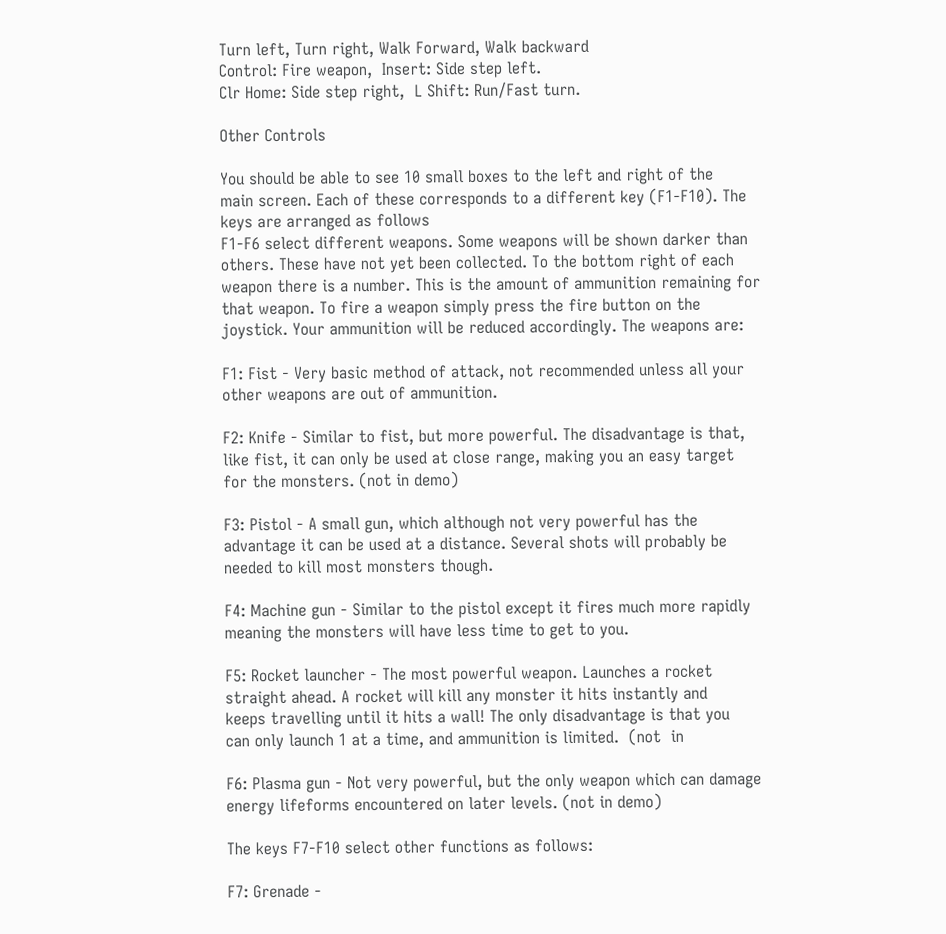Turn left, Turn right, Walk Forward, Walk backward
Control: Fire weapon,  Insert: Side step left.
Clr Home: Side step right,  L Shift: Run/Fast turn.

Other Controls

You should be able to see 10 small boxes to the left and right of the
main screen. Each of these corresponds to a different key (F1-F10). The
keys are arranged as follows
F1-F6 select different weapons. Some weapons will be shown darker than
others. These have not yet been collected. To the bottom right of each
weapon there is a number. This is the amount of ammunition remaining for
that weapon. To fire a weapon simply press the fire button on the
joystick. Your ammunition will be reduced accordingly. The weapons are:

F1: Fist - Very basic method of attack, not recommended unless all your
other weapons are out of ammunition.

F2: Knife - Similar to fist, but more powerful. The disadvantage is that,
like fist, it can only be used at close range, making you an easy target
for the monsters. (not in demo)

F3: Pistol - A small gun, which although not very powerful has the
advantage it can be used at a distance. Several shots will probably be
needed to kill most monsters though.

F4: Machine gun - Similar to the pistol except it fires much more rapidly
meaning the monsters will have less time to get to you.

F5: Rocket launcher - The most powerful weapon. Launches a rocket
straight ahead. A rocket will kill any monster it hits instantly and
keeps travelling until it hits a wall! The only disadvantage is that you
can only launch 1 at a time, and ammunition is limited.  (not  in

F6: Plasma gun - Not very powerful, but the only weapon which can damage
energy lifeforms encountered on later levels. (not in demo)

The keys F7-F10 select other functions as follows:

F7: Grenade -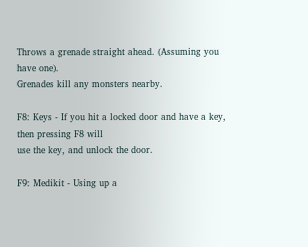Throws a grenade straight ahead. (Assuming you have one).
Grenades kill any monsters nearby.

F8: Keys - If you hit a locked door and have a key, then pressing F8 will
use the key, and unlock the door.

F9: Medikit - Using up a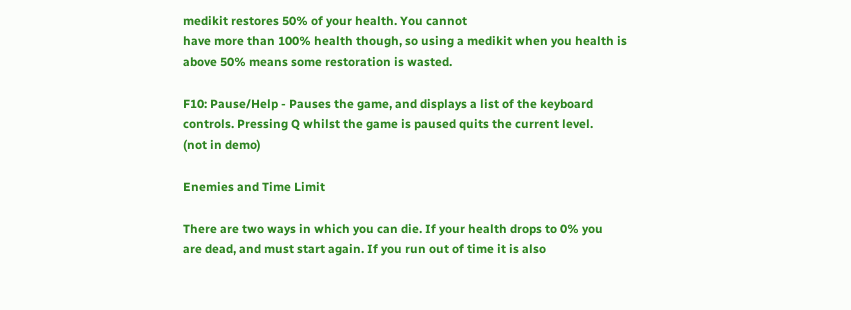medikit restores 50% of your health. You cannot
have more than 100% health though, so using a medikit when you health is
above 50% means some restoration is wasted.

F10: Pause/Help - Pauses the game, and displays a list of the keyboard
controls. Pressing Q whilst the game is paused quits the current level.
(not in demo)

Enemies and Time Limit

There are two ways in which you can die. If your health drops to 0% you
are dead, and must start again. If you run out of time it is also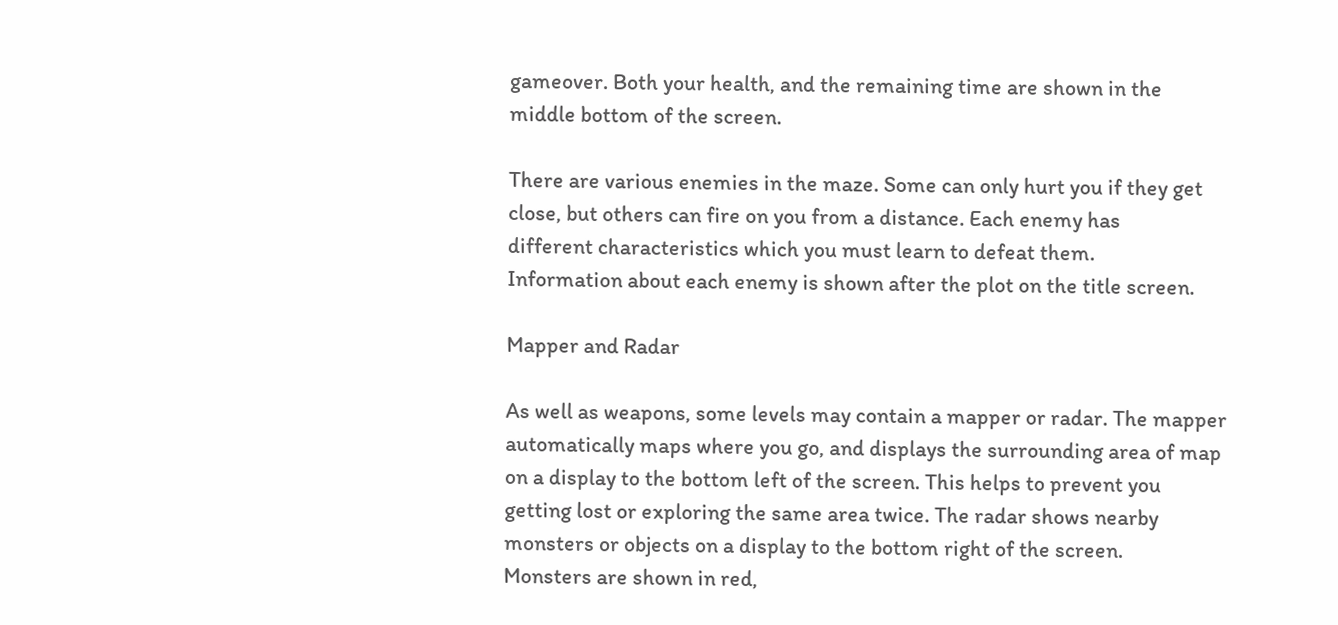gameover. Both your health, and the remaining time are shown in the
middle bottom of the screen.

There are various enemies in the maze. Some can only hurt you if they get
close, but others can fire on you from a distance. Each enemy has
different characteristics which you must learn to defeat them.
Information about each enemy is shown after the plot on the title screen.

Mapper and Radar

As well as weapons, some levels may contain a mapper or radar. The mapper
automatically maps where you go, and displays the surrounding area of map
on a display to the bottom left of the screen. This helps to prevent you
getting lost or exploring the same area twice. The radar shows nearby
monsters or objects on a display to the bottom right of the screen.
Monsters are shown in red,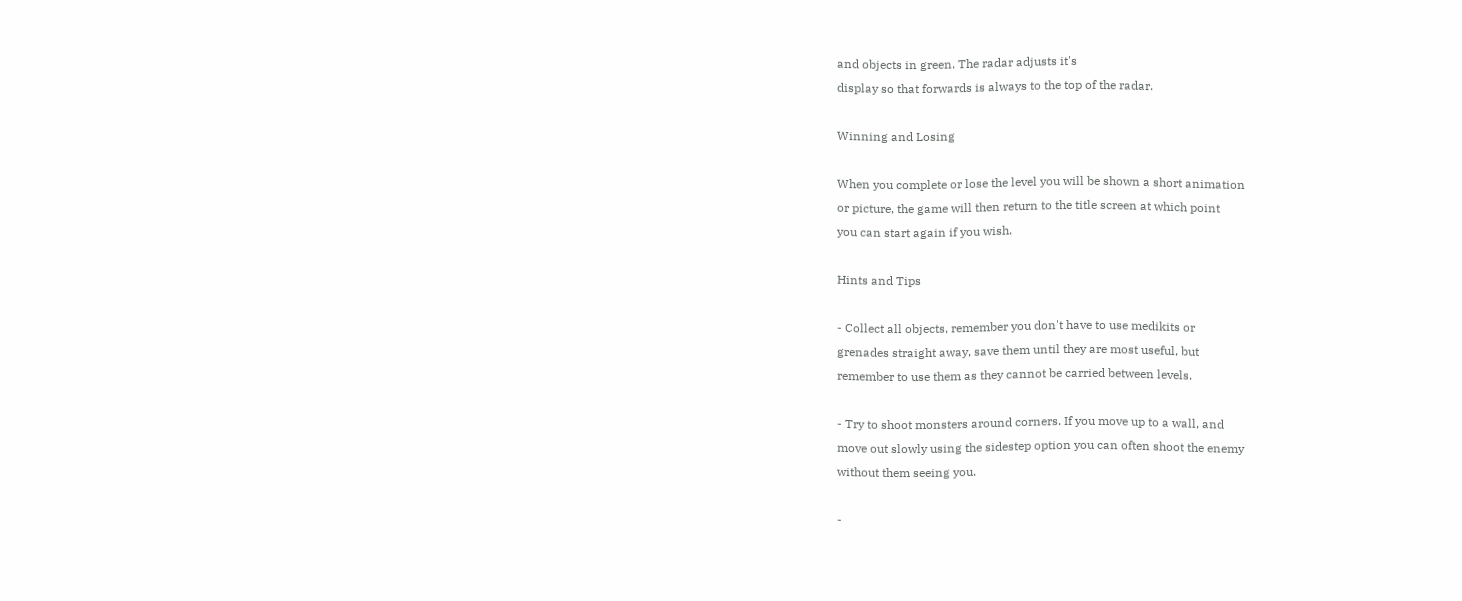and objects in green. The radar adjusts it's
display so that forwards is always to the top of the radar.

Winning and Losing

When you complete or lose the level you will be shown a short animation
or picture, the game will then return to the title screen at which point
you can start again if you wish.

Hints and Tips

- Collect all objects, remember you don't have to use medikits or
grenades straight away, save them until they are most useful, but
remember to use them as they cannot be carried between levels.

- Try to shoot monsters around corners. If you move up to a wall, and
move out slowly using the sidestep option you can often shoot the enemy
without them seeing you.

-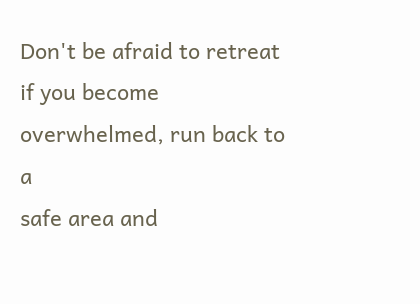Don't be afraid to retreat if you become overwhelmed, run back to a
safe area and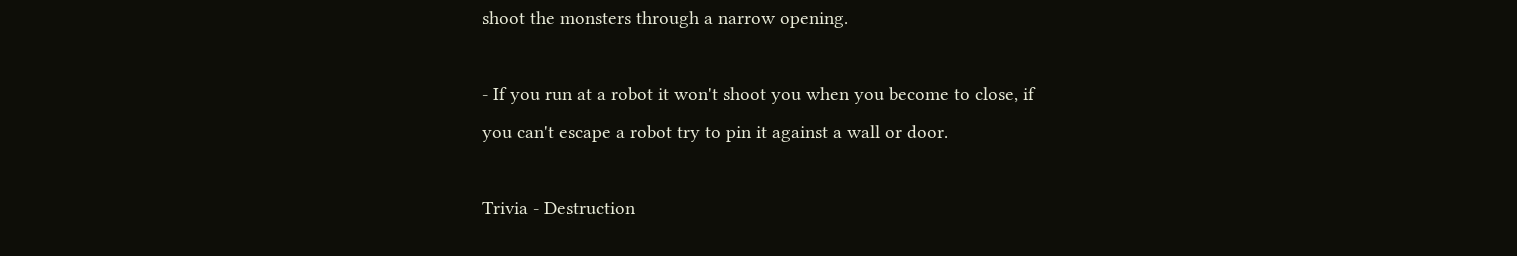shoot the monsters through a narrow opening.

- If you run at a robot it won't shoot you when you become to close, if
you can't escape a robot try to pin it against a wall or door.

Trivia - Destruction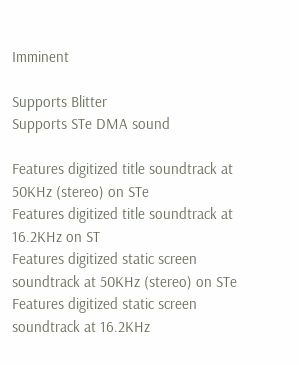Imminent

Supports Blitter
Supports STe DMA sound

Features digitized title soundtrack at 50KHz (stereo) on STe
Features digitized title soundtrack at 16.2KHz on ST
Features digitized static screen soundtrack at 50KHz (stereo) on STe
Features digitized static screen soundtrack at 16.2KHz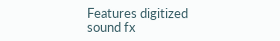Features digitized sound fx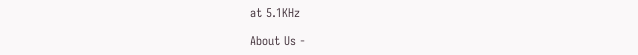at 5.1KHz

About Us -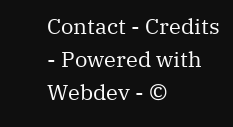Contact - Credits - Powered with Webdev - ©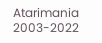Atarimania 2003-2022